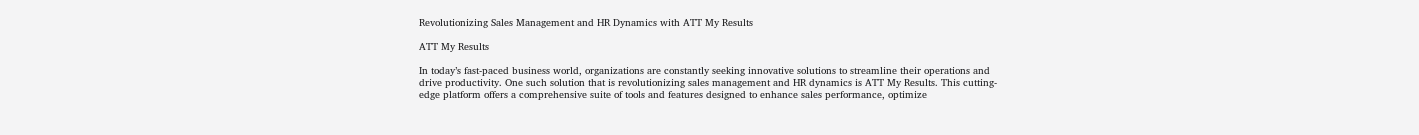Revolutionizing Sales Management and HR Dynamics with ATT My Results

ATT My Results

In today’s fast-paced business world, organizations are constantly seeking innovative solutions to streamline their operations and drive productivity. One such solution that is revolutionizing sales management and HR dynamics is ATT My Results. This cutting-edge platform offers a comprehensive suite of tools and features designed to enhance sales performance, optimize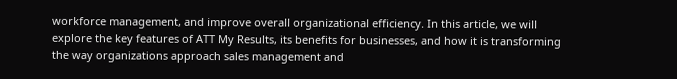workforce management, and improve overall organizational efficiency. In this article, we will explore the key features of ATT My Results, its benefits for businesses, and how it is transforming the way organizations approach sales management and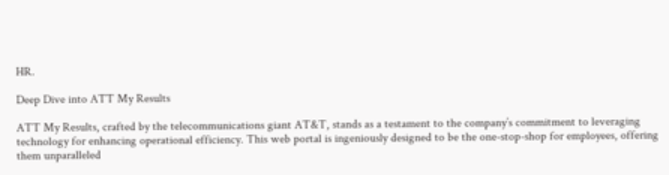HR.

Deep Dive into ATT My Results

ATT My Results, crafted by the telecommunications giant AT&T, stands as a testament to the company’s commitment to leveraging technology for enhancing operational efficiency. This web portal is ingeniously designed to be the one-stop-shop for employees, offering them unparalleled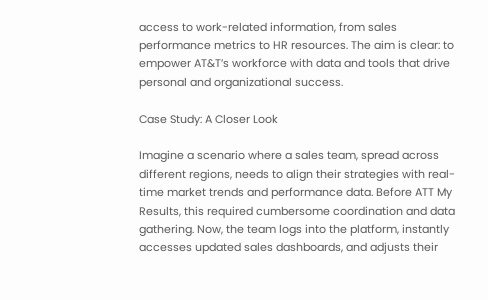access to work-related information, from sales performance metrics to HR resources. The aim is clear: to empower AT&T’s workforce with data and tools that drive personal and organizational success.

Case Study: A Closer Look

Imagine a scenario where a sales team, spread across different regions, needs to align their strategies with real-time market trends and performance data. Before ATT My Results, this required cumbersome coordination and data gathering. Now, the team logs into the platform, instantly accesses updated sales dashboards, and adjusts their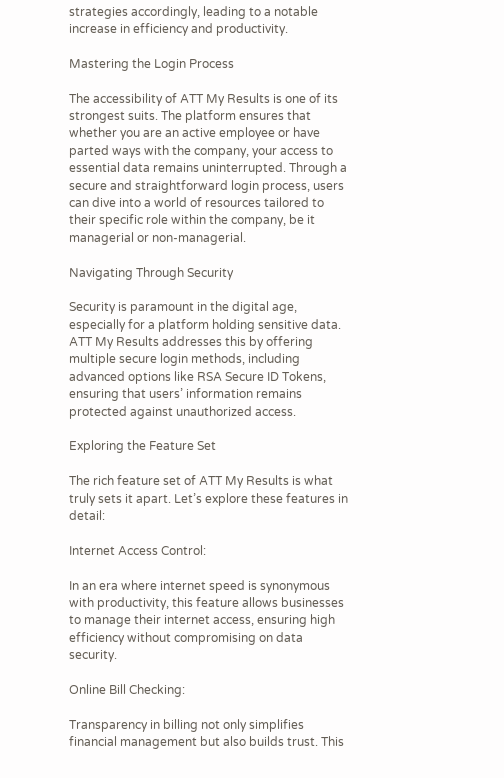strategies accordingly, leading to a notable increase in efficiency and productivity.

Mastering the Login Process

The accessibility of ATT My Results is one of its strongest suits. The platform ensures that whether you are an active employee or have parted ways with the company, your access to essential data remains uninterrupted. Through a secure and straightforward login process, users can dive into a world of resources tailored to their specific role within the company, be it managerial or non-managerial.

Navigating Through Security

Security is paramount in the digital age, especially for a platform holding sensitive data. ATT My Results addresses this by offering multiple secure login methods, including advanced options like RSA Secure ID Tokens, ensuring that users’ information remains protected against unauthorized access.

Exploring the Feature Set

The rich feature set of ATT My Results is what truly sets it apart. Let’s explore these features in detail:

Internet Access Control:

In an era where internet speed is synonymous with productivity, this feature allows businesses to manage their internet access, ensuring high efficiency without compromising on data security.

Online Bill Checking:

Transparency in billing not only simplifies financial management but also builds trust. This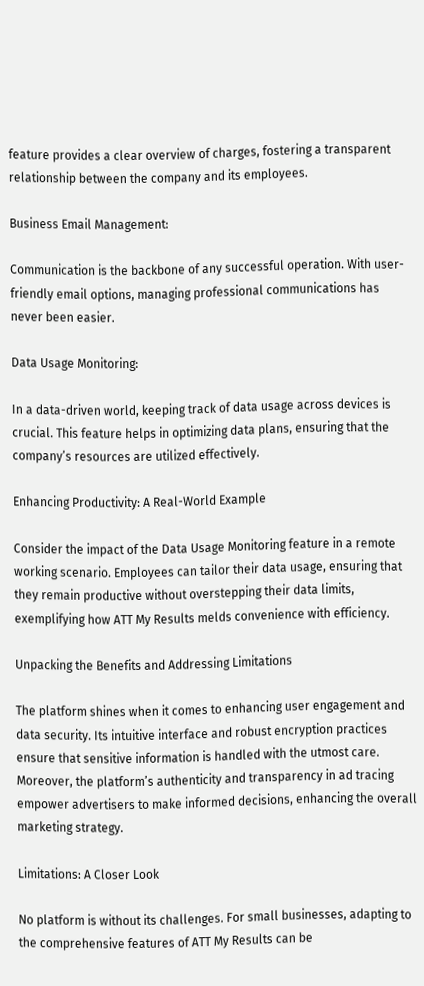feature provides a clear overview of charges, fostering a transparent relationship between the company and its employees.

Business Email Management:

Communication is the backbone of any successful operation. With user-friendly email options, managing professional communications has never been easier.

Data Usage Monitoring:

In a data-driven world, keeping track of data usage across devices is crucial. This feature helps in optimizing data plans, ensuring that the company’s resources are utilized effectively.

Enhancing Productivity: A Real-World Example

Consider the impact of the Data Usage Monitoring feature in a remote working scenario. Employees can tailor their data usage, ensuring that they remain productive without overstepping their data limits, exemplifying how ATT My Results melds convenience with efficiency.

Unpacking the Benefits and Addressing Limitations

The platform shines when it comes to enhancing user engagement and data security. Its intuitive interface and robust encryption practices ensure that sensitive information is handled with the utmost care. Moreover, the platform’s authenticity and transparency in ad tracing empower advertisers to make informed decisions, enhancing the overall marketing strategy.

Limitations: A Closer Look

No platform is without its challenges. For small businesses, adapting to the comprehensive features of ATT My Results can be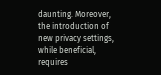daunting. Moreover, the introduction of new privacy settings, while beneficial, requires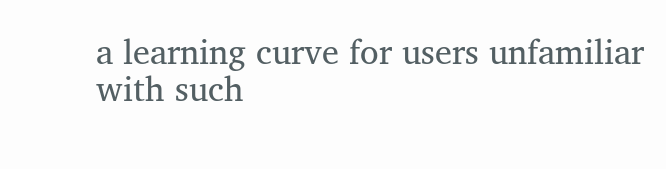a learning curve for users unfamiliar with such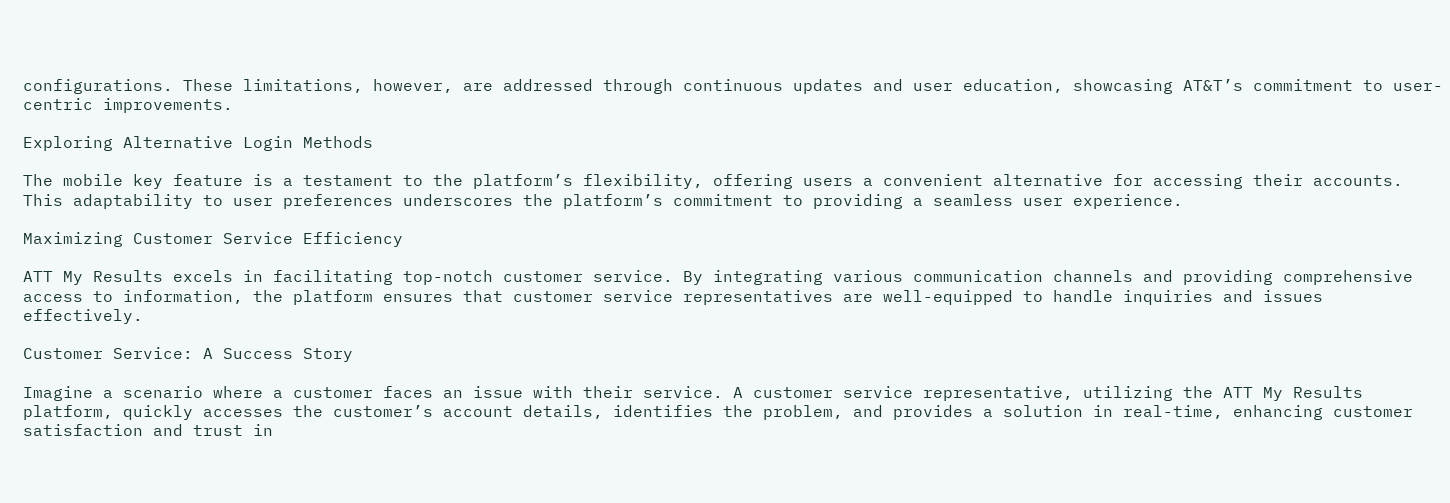configurations. These limitations, however, are addressed through continuous updates and user education, showcasing AT&T’s commitment to user-centric improvements.

Exploring Alternative Login Methods

The mobile key feature is a testament to the platform’s flexibility, offering users a convenient alternative for accessing their accounts. This adaptability to user preferences underscores the platform’s commitment to providing a seamless user experience.

Maximizing Customer Service Efficiency

ATT My Results excels in facilitating top-notch customer service. By integrating various communication channels and providing comprehensive access to information, the platform ensures that customer service representatives are well-equipped to handle inquiries and issues effectively.

Customer Service: A Success Story

Imagine a scenario where a customer faces an issue with their service. A customer service representative, utilizing the ATT My Results platform, quickly accesses the customer’s account details, identifies the problem, and provides a solution in real-time, enhancing customer satisfaction and trust in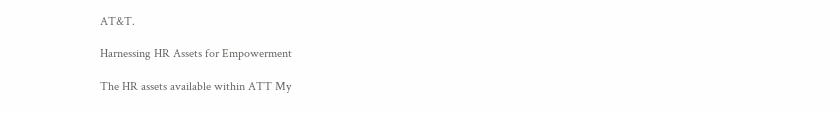AT&T.

Harnessing HR Assets for Empowerment

The HR assets available within ATT My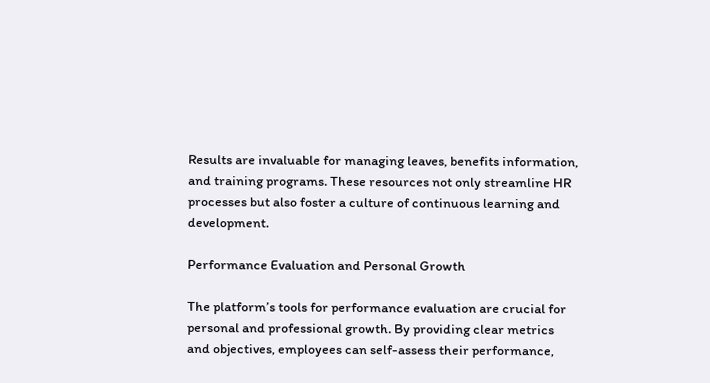Results are invaluable for managing leaves, benefits information, and training programs. These resources not only streamline HR processes but also foster a culture of continuous learning and development.

Performance Evaluation and Personal Growth

The platform’s tools for performance evaluation are crucial for personal and professional growth. By providing clear metrics and objectives, employees can self-assess their performance,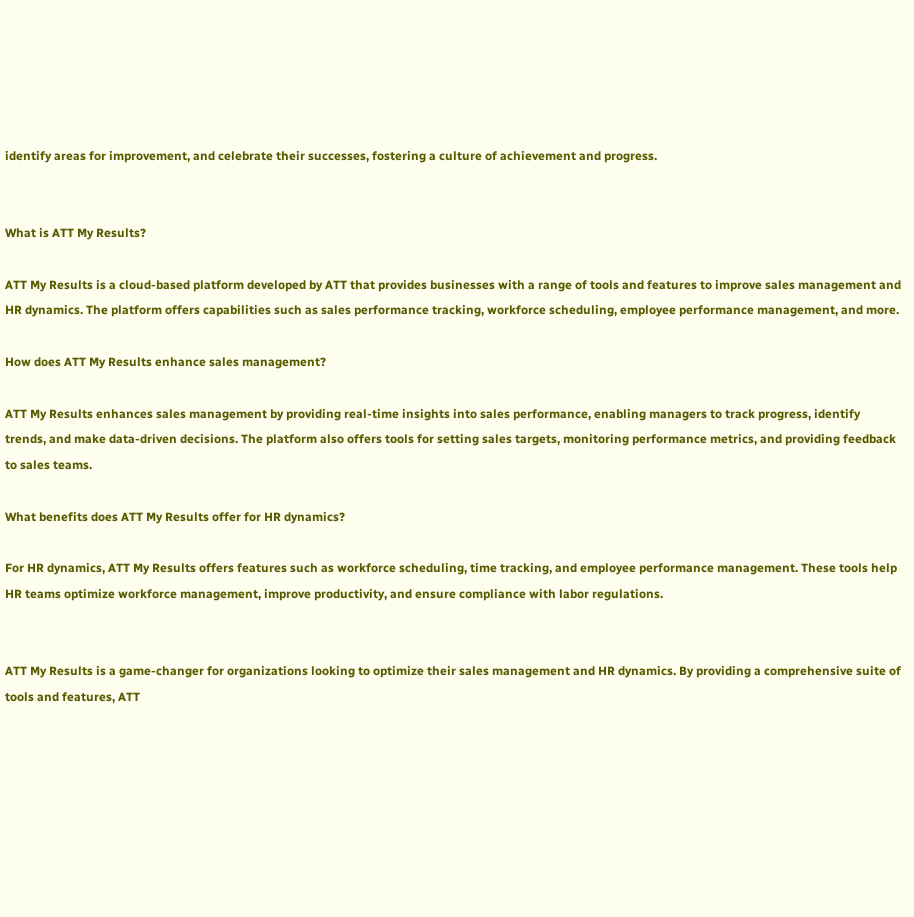identify areas for improvement, and celebrate their successes, fostering a culture of achievement and progress.


What is ATT My Results?

ATT My Results is a cloud-based platform developed by ATT that provides businesses with a range of tools and features to improve sales management and HR dynamics. The platform offers capabilities such as sales performance tracking, workforce scheduling, employee performance management, and more.

How does ATT My Results enhance sales management?

ATT My Results enhances sales management by providing real-time insights into sales performance, enabling managers to track progress, identify trends, and make data-driven decisions. The platform also offers tools for setting sales targets, monitoring performance metrics, and providing feedback to sales teams.

What benefits does ATT My Results offer for HR dynamics?

For HR dynamics, ATT My Results offers features such as workforce scheduling, time tracking, and employee performance management. These tools help HR teams optimize workforce management, improve productivity, and ensure compliance with labor regulations.


ATT My Results is a game-changer for organizations looking to optimize their sales management and HR dynamics. By providing a comprehensive suite of tools and features, ATT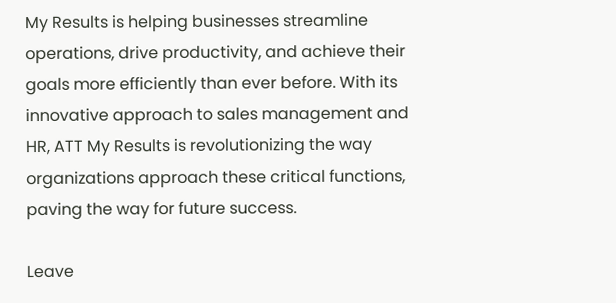My Results is helping businesses streamline operations, drive productivity, and achieve their goals more efficiently than ever before. With its innovative approach to sales management and HR, ATT My Results is revolutionizing the way organizations approach these critical functions, paving the way for future success.

Leave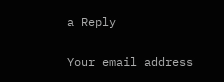a Reply

Your email address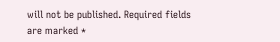will not be published. Required fields are marked *